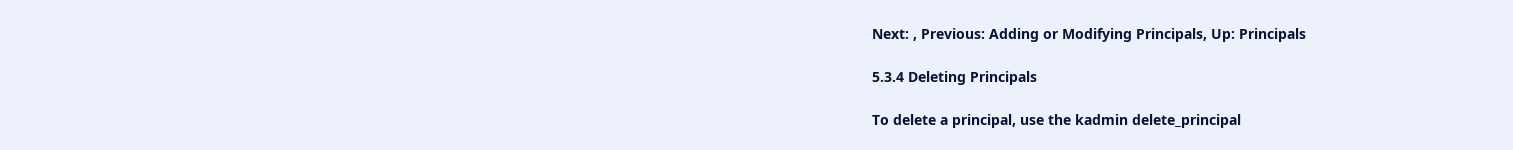Next: , Previous: Adding or Modifying Principals, Up: Principals

5.3.4 Deleting Principals

To delete a principal, use the kadmin delete_principal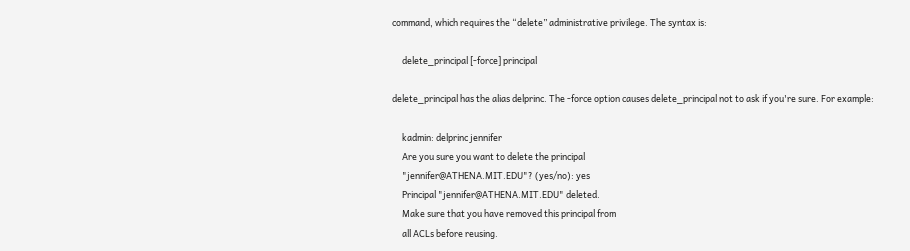command, which requires the “delete” administrative privilege. The syntax is:

     delete_principal [-force] principal

delete_principal has the alias delprinc. The -force option causes delete_principal not to ask if you're sure. For example:

     kadmin: delprinc jennifer
     Are you sure you want to delete the principal
     "jennifer@ATHENA.MIT.EDU"? (yes/no): yes
     Principal "jennifer@ATHENA.MIT.EDU" deleted.
     Make sure that you have removed this principal from
     all ACLs before reusing.